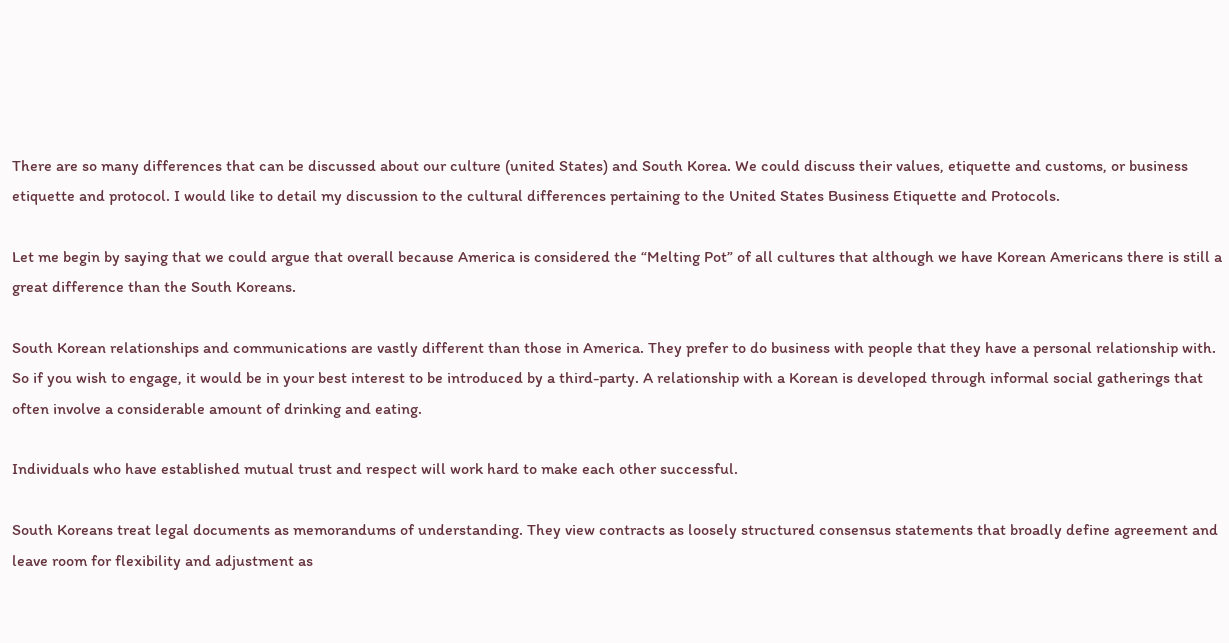There are so many differences that can be discussed about our culture (united States) and South Korea. We could discuss their values, etiquette and customs, or business etiquette and protocol. I would like to detail my discussion to the cultural differences pertaining to the United States Business Etiquette and Protocols.

Let me begin by saying that we could argue that overall because America is considered the “Melting Pot” of all cultures that although we have Korean Americans there is still a great difference than the South Koreans.

South Korean relationships and communications are vastly different than those in America. They prefer to do business with people that they have a personal relationship with. So if you wish to engage, it would be in your best interest to be introduced by a third-party. A relationship with a Korean is developed through informal social gatherings that often involve a considerable amount of drinking and eating.

Individuals who have established mutual trust and respect will work hard to make each other successful.

South Koreans treat legal documents as memorandums of understanding. They view contracts as loosely structured consensus statements that broadly define agreement and leave room for flexibility and adjustment as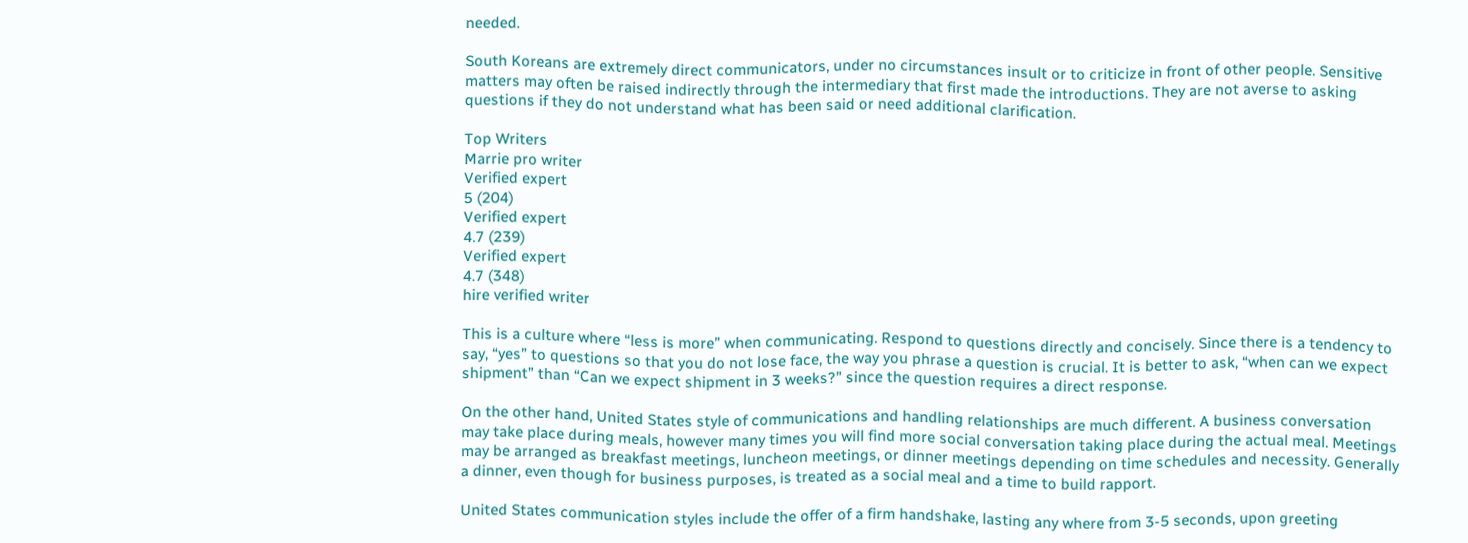needed.

South Koreans are extremely direct communicators, under no circumstances insult or to criticize in front of other people. Sensitive matters may often be raised indirectly through the intermediary that first made the introductions. They are not averse to asking questions if they do not understand what has been said or need additional clarification.

Top Writers
Marrie pro writer
Verified expert
5 (204)
Verified expert
4.7 (239)
Verified expert
4.7 (348)
hire verified writer

This is a culture where “less is more” when communicating. Respond to questions directly and concisely. Since there is a tendency to say, “yes” to questions so that you do not lose face, the way you phrase a question is crucial. It is better to ask, “when can we expect shipment” than “Can we expect shipment in 3 weeks?” since the question requires a direct response.

On the other hand, United States style of communications and handling relationships are much different. A business conversation may take place during meals, however many times you will find more social conversation taking place during the actual meal. Meetings may be arranged as breakfast meetings, luncheon meetings, or dinner meetings depending on time schedules and necessity. Generally a dinner, even though for business purposes, is treated as a social meal and a time to build rapport.

United States communication styles include the offer of a firm handshake, lasting any where from 3-5 seconds, upon greeting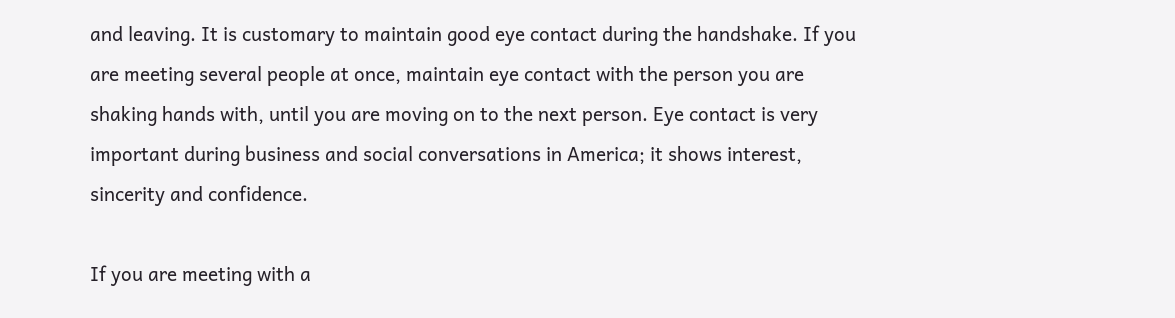and leaving. It is customary to maintain good eye contact during the handshake. If you are meeting several people at once, maintain eye contact with the person you are shaking hands with, until you are moving on to the next person. Eye contact is very important during business and social conversations in America; it shows interest, sincerity and confidence.

If you are meeting with a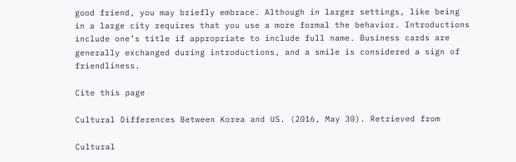good friend, you may briefly embrace. Although in larger settings, like being in a large city requires that you use a more formal the behavior. Introductions include one’s title if appropriate to include full name. Business cards are generally exchanged during introductions, and a smile is considered a sign of friendliness.

Cite this page

Cultural Differences Between Korea and US. (2016, May 30). Retrieved from

Cultural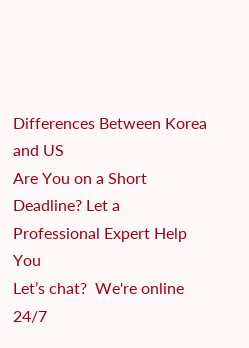Differences Between Korea and US
Are You on a Short Deadline? Let a Professional Expert Help You
Let’s chat?  We're online 24/7